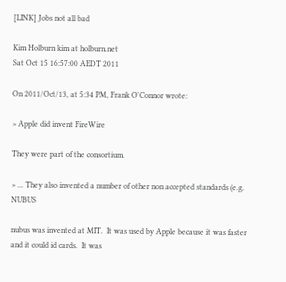[LINK] Jobs not all bad

Kim Holburn kim at holburn.net
Sat Oct 15 16:57:00 AEDT 2011

On 2011/Oct/13, at 5:34 PM, Frank O'Connor wrote:

> Apple did invent FireWire

They were part of the consortium.

> ... They also invented a number of other non accepted standards (e.g. NUBUS

nubus was invented at MIT.  It was used by Apple because it was faster and it could id cards.  It was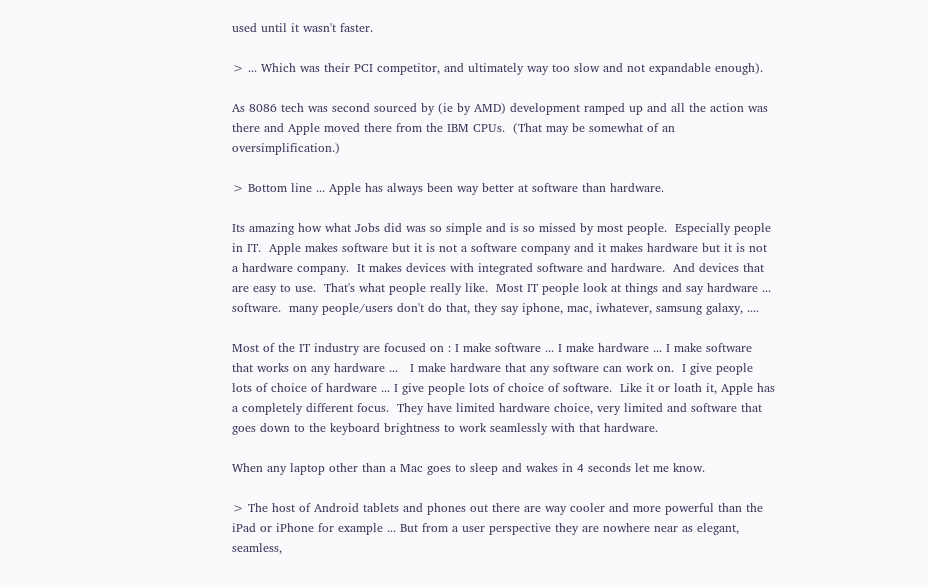used until it wasn't faster.

> ... Which was their PCI competitor, and ultimately way too slow and not expandable enough).

As 8086 tech was second sourced by (ie by AMD) development ramped up and all the action was there and Apple moved there from the IBM CPUs.  (That may be somewhat of an oversimplification.)

> Bottom line ... Apple has always been way better at software than hardware.

Its amazing how what Jobs did was so simple and is so missed by most people.  Especially people in IT.  Apple makes software but it is not a software company and it makes hardware but it is not a hardware company.  It makes devices with integrated software and hardware.  And devices that are easy to use.  That's what people really like.  Most IT people look at things and say hardware ... software.  many people/users don't do that, they say iphone, mac, iwhatever, samsung galaxy, ....

Most of the IT industry are focused on : I make software ... I make hardware ... I make software that works on any hardware ...   I make hardware that any software can work on.  I give people lots of choice of hardware ... I give people lots of choice of software.  Like it or loath it, Apple has a completely different focus.  They have limited hardware choice, very limited and software that goes down to the keyboard brightness to work seamlessly with that hardware.

When any laptop other than a Mac goes to sleep and wakes in 4 seconds let me know.

> The host of Android tablets and phones out there are way cooler and more powerful than the iPad or iPhone for example ... But from a user perspective they are nowhere near as elegant, seamless,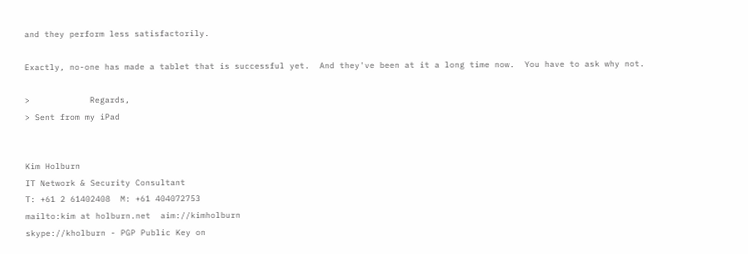and they perform less satisfactorily.

Exactly, no-one has made a tablet that is successful yet.  And they've been at it a long time now.  You have to ask why not.

>            Regards,
> Sent from my iPad


Kim Holburn
IT Network & Security Consultant
T: +61 2 61402408  M: +61 404072753
mailto:kim at holburn.net  aim://kimholburn
skype://kholburn - PGP Public Key on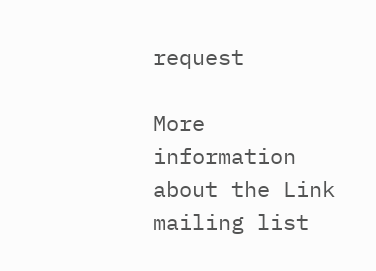request

More information about the Link mailing list